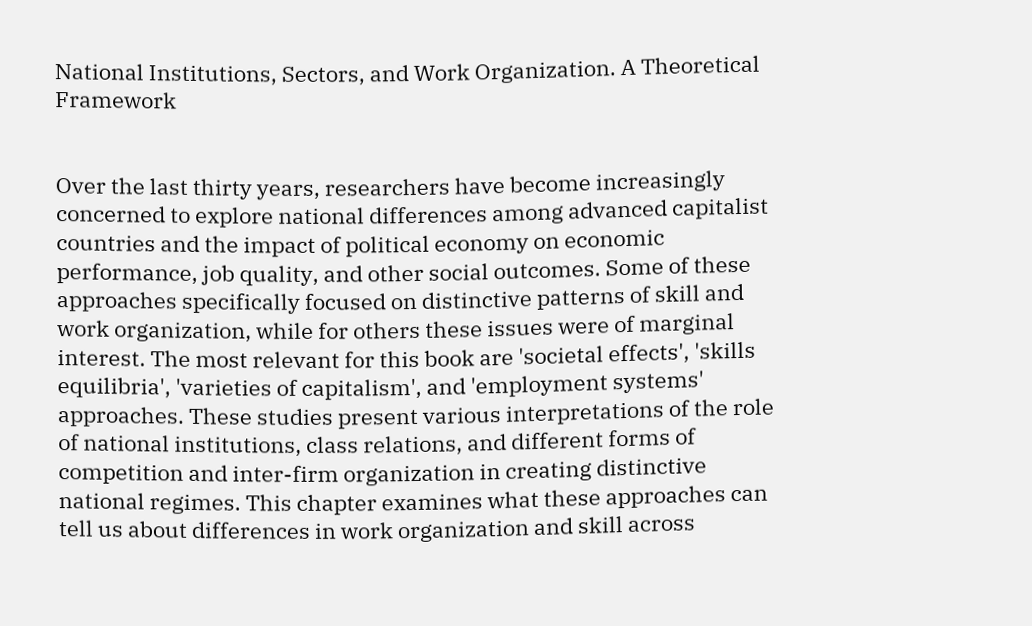National Institutions, Sectors, and Work Organization. A Theoretical Framework


Over the last thirty years, researchers have become increasingly concerned to explore national differences among advanced capitalist countries and the impact of political economy on economic performance, job quality, and other social outcomes. Some of these approaches specifically focused on distinctive patterns of skill and work organization, while for others these issues were of marginal interest. The most relevant for this book are 'societal effects', 'skills equilibria', 'varieties of capitalism', and 'employment systems' approaches. These studies present various interpretations of the role of national institutions, class relations, and different forms of competition and inter-firm organization in creating distinctive national regimes. This chapter examines what these approaches can tell us about differences in work organization and skill across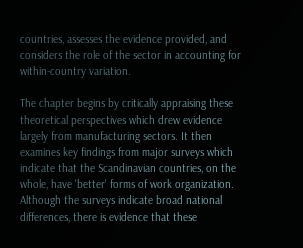countries, assesses the evidence provided, and considers the role of the sector in accounting for within-country variation.

The chapter begins by critically appraising these theoretical perspectives which drew evidence largely from manufacturing sectors. It then examines key findings from major surveys which indicate that the Scandinavian countries, on the whole, have 'better' forms of work organization. Although the surveys indicate broad national differences, there is evidence that these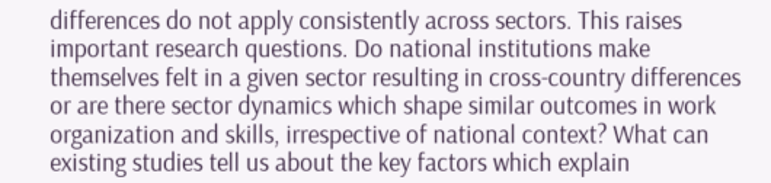differences do not apply consistently across sectors. This raises important research questions. Do national institutions make themselves felt in a given sector resulting in cross-country differences or are there sector dynamics which shape similar outcomes in work organization and skills, irrespective of national context? What can existing studies tell us about the key factors which explain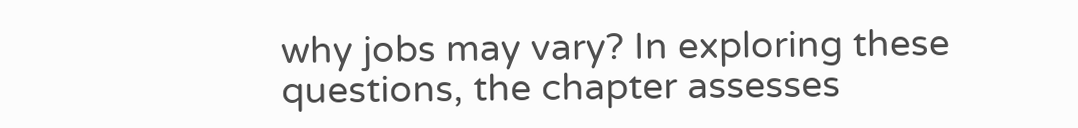why jobs may vary? In exploring these questions, the chapter assesses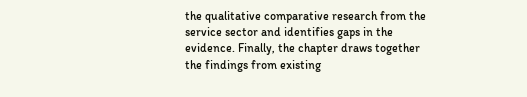the qualitative comparative research from the service sector and identifies gaps in the evidence. Finally, the chapter draws together the findings from existing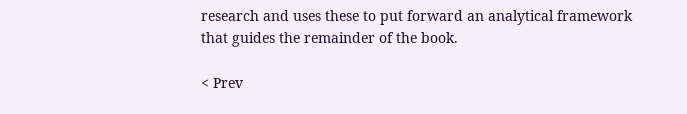research and uses these to put forward an analytical framework that guides the remainder of the book.

< Prev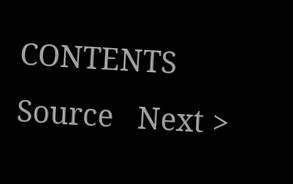CONTENTS   Source   Next >